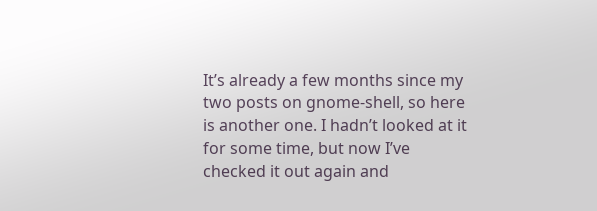It’s already a few months since my two posts on gnome-shell, so here is another one. I hadn’t looked at it for some time, but now I’ve checked it out again and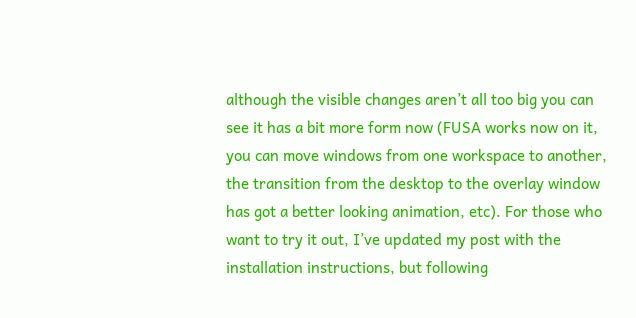although the visible changes aren’t all too big you can see it has a bit more form now (FUSA works now on it, you can move windows from one workspace to another, the transition from the desktop to the overlay window has got a better looking animation, etc). For those who want to try it out, I’ve updated my post with the installation instructions, but following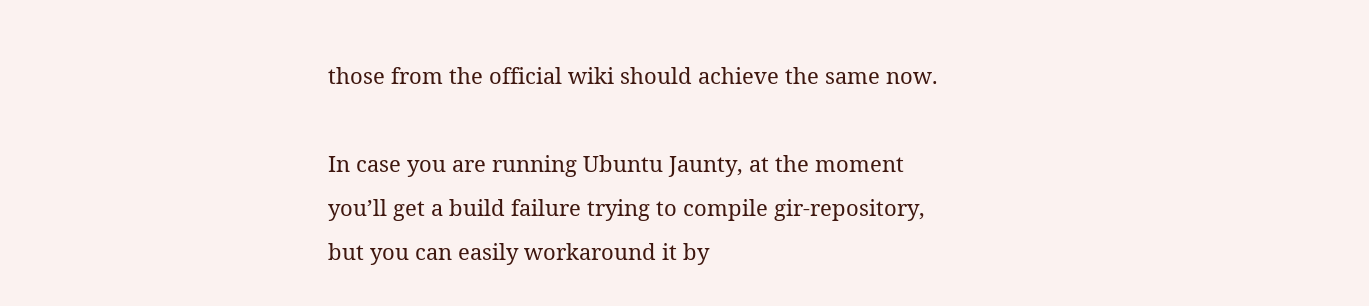those from the official wiki should achieve the same now.

In case you are running Ubuntu Jaunty, at the moment you’ll get a build failure trying to compile gir-repository, but you can easily workaround it by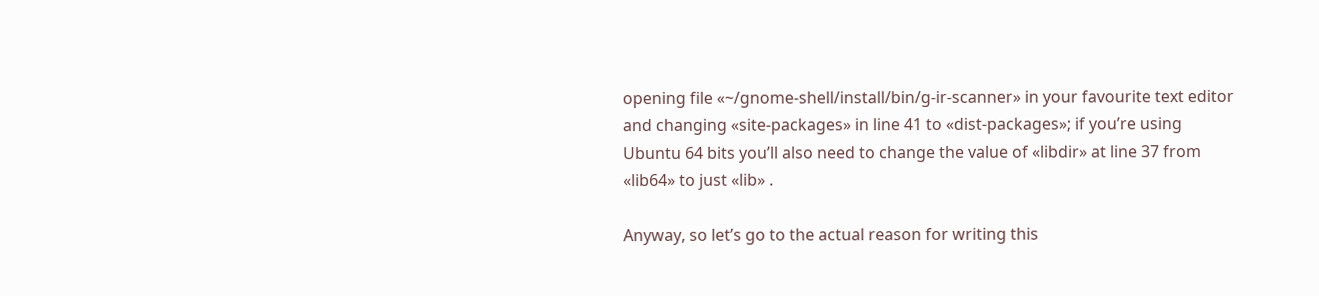opening file «~/gnome-shell/install/bin/g-ir-scanner» in your favourite text editor and changing «site-packages» in line 41 to «dist-packages»; if you’re using Ubuntu 64 bits you’ll also need to change the value of «libdir» at line 37 from «lib64» to just «lib» .

Anyway, so let’s go to the actual reason for writing this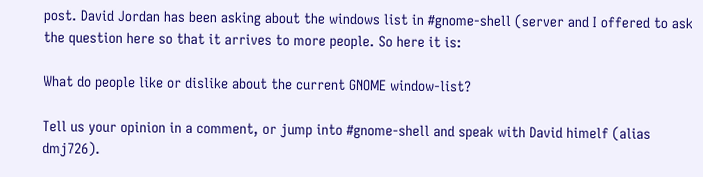post. David Jordan has been asking about the windows list in #gnome-shell (server and I offered to ask the question here so that it arrives to more people. So here it is:

What do people like or dislike about the current GNOME window-list?

Tell us your opinion in a comment, or jump into #gnome-shell and speak with David himelf (alias dmj726).